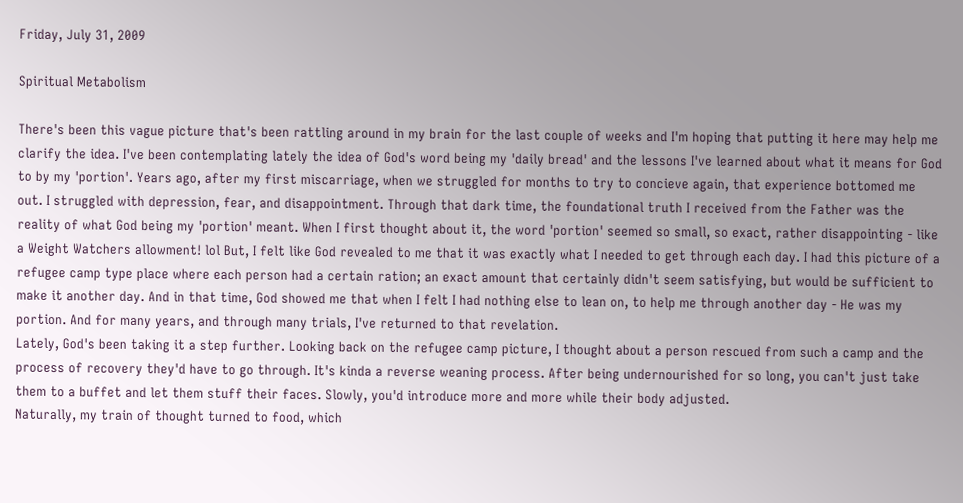Friday, July 31, 2009

Spiritual Metabolism

There's been this vague picture that's been rattling around in my brain for the last couple of weeks and I'm hoping that putting it here may help me clarify the idea. I've been contemplating lately the idea of God's word being my 'daily bread' and the lessons I've learned about what it means for God to by my 'portion'. Years ago, after my first miscarriage, when we struggled for months to try to concieve again, that experience bottomed me out. I struggled with depression, fear, and disappointment. Through that dark time, the foundational truth I received from the Father was the reality of what God being my 'portion' meant. When I first thought about it, the word 'portion' seemed so small, so exact, rather disappointing - like a Weight Watchers allowment! lol But, I felt like God revealed to me that it was exactly what I needed to get through each day. I had this picture of a refugee camp type place where each person had a certain ration; an exact amount that certainly didn't seem satisfying, but would be sufficient to make it another day. And in that time, God showed me that when I felt I had nothing else to lean on, to help me through another day - He was my portion. And for many years, and through many trials, I've returned to that revelation.
Lately, God's been taking it a step further. Looking back on the refugee camp picture, I thought about a person rescued from such a camp and the process of recovery they'd have to go through. It's kinda a reverse weaning process. After being undernourished for so long, you can't just take them to a buffet and let them stuff their faces. Slowly, you'd introduce more and more while their body adjusted.
Naturally, my train of thought turned to food, which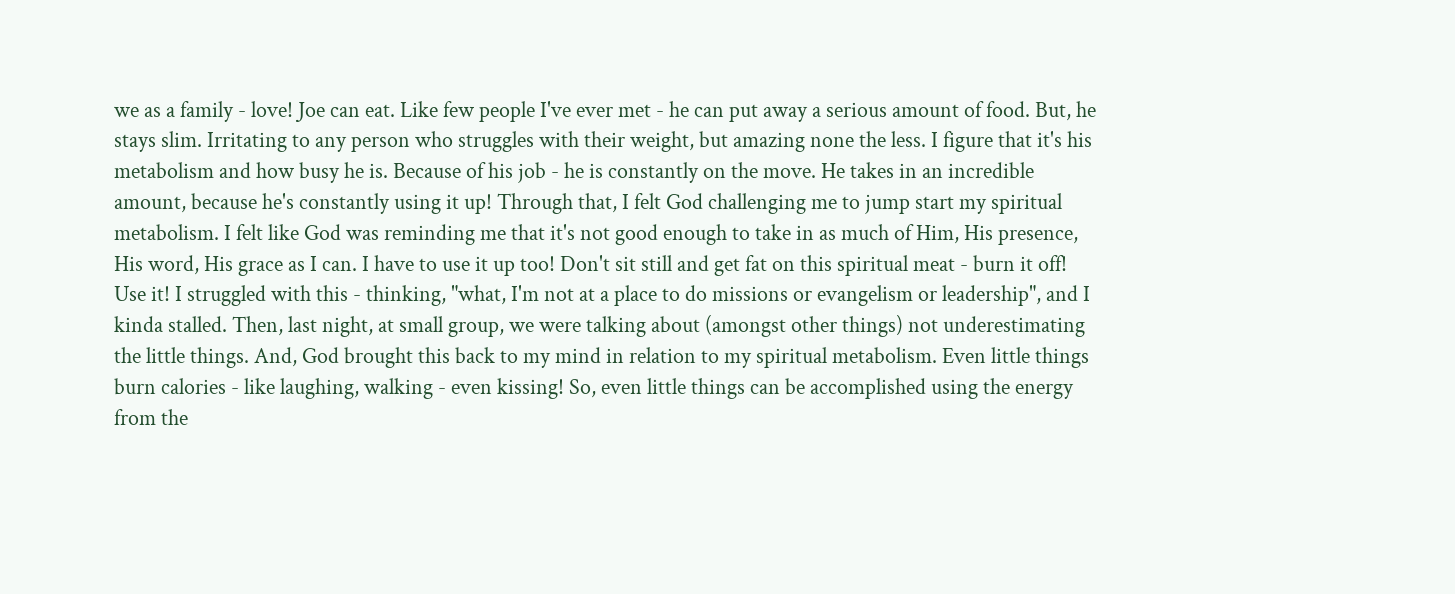we as a family - love! Joe can eat. Like few people I've ever met - he can put away a serious amount of food. But, he stays slim. Irritating to any person who struggles with their weight, but amazing none the less. I figure that it's his metabolism and how busy he is. Because of his job - he is constantly on the move. He takes in an incredible amount, because he's constantly using it up! Through that, I felt God challenging me to jump start my spiritual metabolism. I felt like God was reminding me that it's not good enough to take in as much of Him, His presence, His word, His grace as I can. I have to use it up too! Don't sit still and get fat on this spiritual meat - burn it off! Use it! I struggled with this - thinking, "what, I'm not at a place to do missions or evangelism or leadership", and I kinda stalled. Then, last night, at small group, we were talking about (amongst other things) not underestimating the little things. And, God brought this back to my mind in relation to my spiritual metabolism. Even little things burn calories - like laughing, walking - even kissing! So, even little things can be accomplished using the energy from the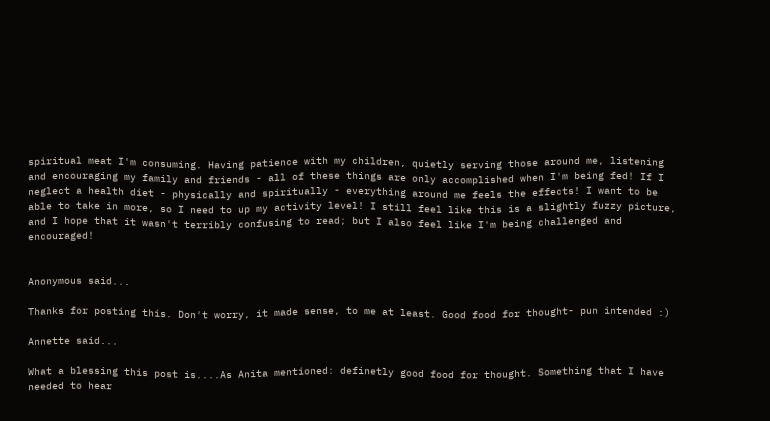spiritual meat I'm consuming. Having patience with my children, quietly serving those around me, listening and encouraging my family and friends - all of these things are only accomplished when I'm being fed! If I neglect a health diet - physically and spiritually - everything around me feels the effects! I want to be able to take in more, so I need to up my activity level! I still feel like this is a slightly fuzzy picture, and I hope that it wasn't terribly confusing to read; but I also feel like I'm being challenged and encouraged!


Anonymous said...

Thanks for posting this. Don't worry, it made sense, to me at least. Good food for thought- pun intended :)

Annette said...

What a blessing this post is....As Anita mentioned: definetly good food for thought. Something that I have needed to hear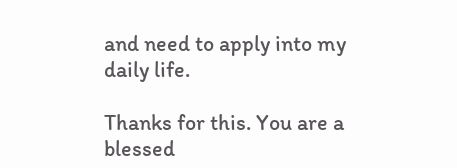and need to apply into my daily life.

Thanks for this. You are a blessed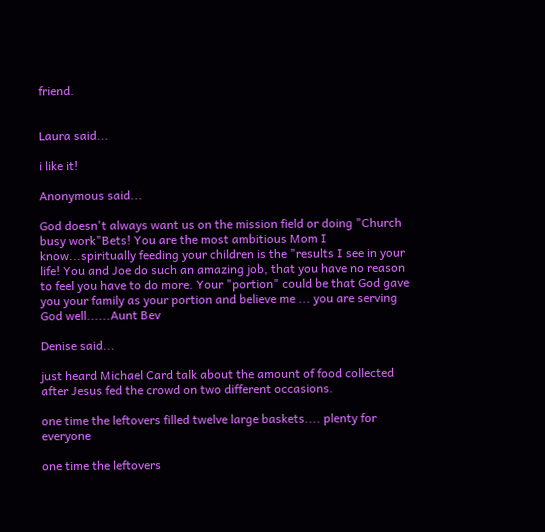friend.


Laura said...

i like it!

Anonymous said...

God doesn't always want us on the mission field or doing "Church busy work"Bets! You are the most ambitious Mom I know...spiritually feeding your children is the "results I see in your life! You and Joe do such an amazing job, that you have no reason to feel you have to do more. Your "portion" could be that God gave you your family as your portion and believe me ... you are serving God well......Aunt Bev

Denise said...

just heard Michael Card talk about the amount of food collected after Jesus fed the crowd on two different occasions.

one time the leftovers filled twelve large baskets.... plenty for everyone

one time the leftovers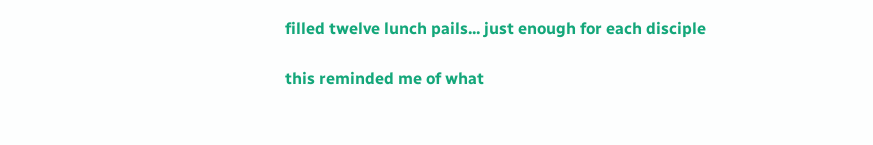filled twelve lunch pails... just enough for each disciple

this reminded me of what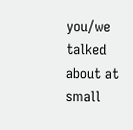you/we talked about at small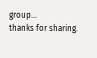group...
thanks for sharing.